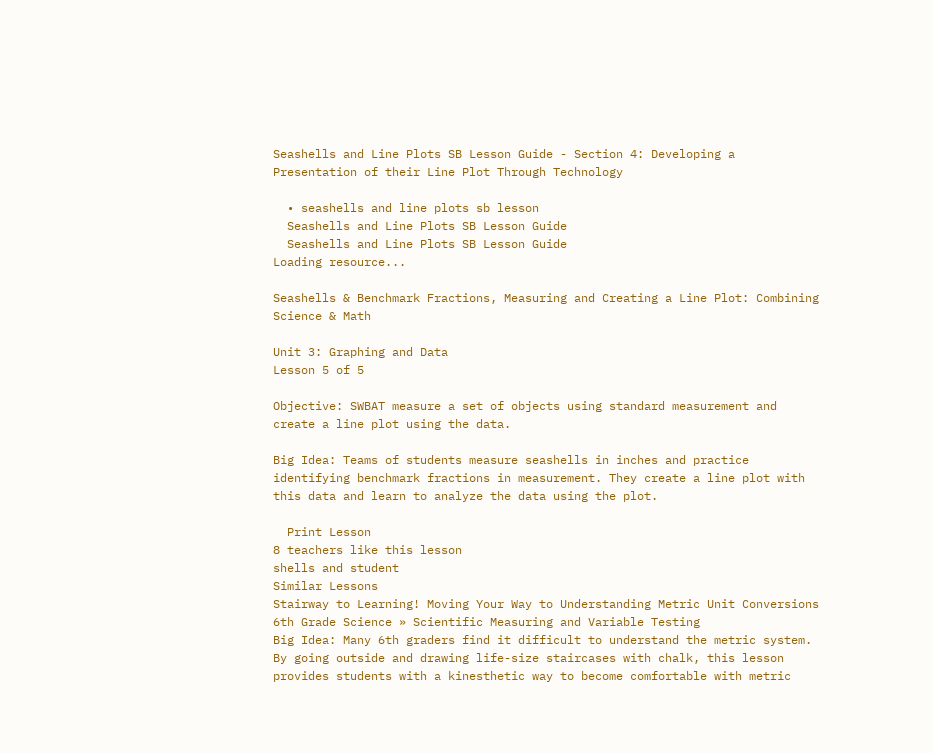Seashells and Line Plots SB Lesson Guide - Section 4: Developing a Presentation of their Line Plot Through Technology

  • seashells and line plots sb lesson
  Seashells and Line Plots SB Lesson Guide
  Seashells and Line Plots SB Lesson Guide
Loading resource...

Seashells & Benchmark Fractions, Measuring and Creating a Line Plot: Combining Science & Math

Unit 3: Graphing and Data
Lesson 5 of 5

Objective: SWBAT measure a set of objects using standard measurement and create a line plot using the data.

Big Idea: Teams of students measure seashells in inches and practice identifying benchmark fractions in measurement. They create a line plot with this data and learn to analyze the data using the plot.

  Print Lesson
8 teachers like this lesson
shells and student
Similar Lessons
Stairway to Learning! Moving Your Way to Understanding Metric Unit Conversions
6th Grade Science » Scientific Measuring and Variable Testing
Big Idea: Many 6th graders find it difficult to understand the metric system. By going outside and drawing life-size staircases with chalk, this lesson provides students with a kinesthetic way to become comfortable with metric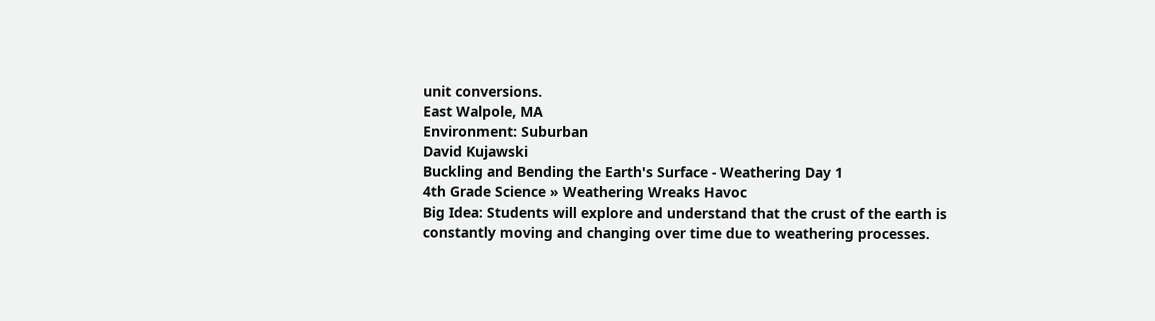unit conversions.
East Walpole, MA
Environment: Suburban
David Kujawski
Buckling and Bending the Earth's Surface - Weathering Day 1
4th Grade Science » Weathering Wreaks Havoc
Big Idea: Students will explore and understand that the crust of the earth is constantly moving and changing over time due to weathering processes.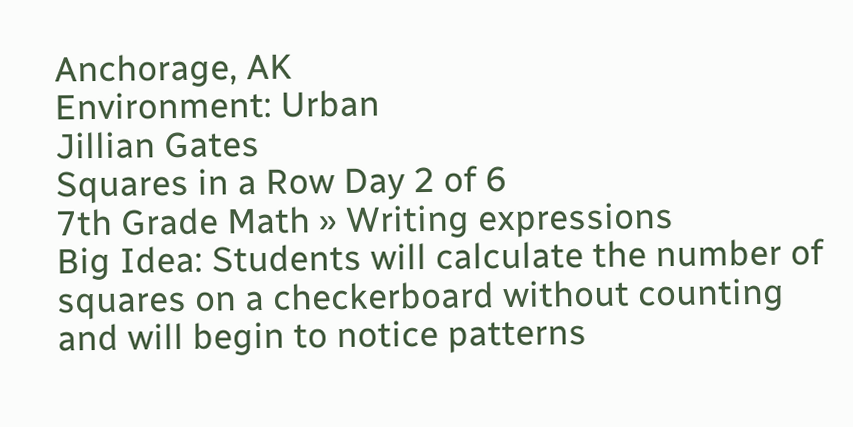Anchorage, AK
Environment: Urban
Jillian Gates
Squares in a Row Day 2 of 6
7th Grade Math » Writing expressions
Big Idea: Students will calculate the number of squares on a checkerboard without counting and will begin to notice patterns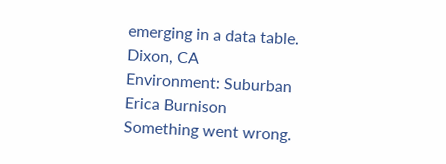emerging in a data table.
Dixon, CA
Environment: Suburban
Erica Burnison
Something went wrong.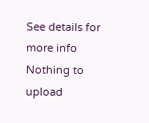See details for more info
Nothing to upload